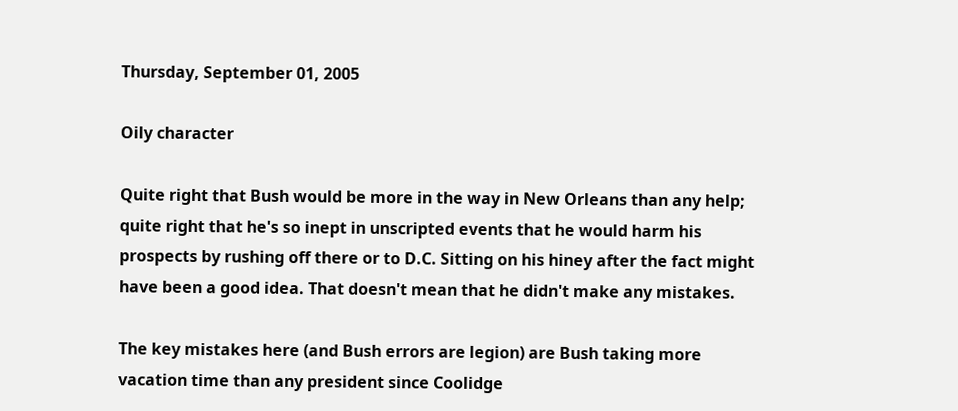Thursday, September 01, 2005

Oily character

Quite right that Bush would be more in the way in New Orleans than any help; quite right that he's so inept in unscripted events that he would harm his prospects by rushing off there or to D.C. Sitting on his hiney after the fact might have been a good idea. That doesn't mean that he didn't make any mistakes.

The key mistakes here (and Bush errors are legion) are Bush taking more vacation time than any president since Coolidge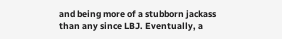and being more of a stubborn jackass than any since LBJ. Eventually, a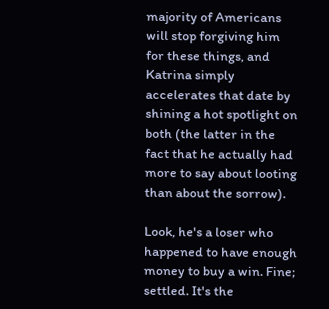majority of Americans will stop forgiving him for these things, and Katrina simply accelerates that date by shining a hot spotlight on both (the latter in the fact that he actually had more to say about looting than about the sorrow).

Look, he's a loser who happened to have enough money to buy a win. Fine; settled. It's the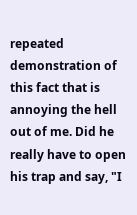repeated demonstration of this fact that is annoying the hell out of me. Did he really have to open his trap and say, "I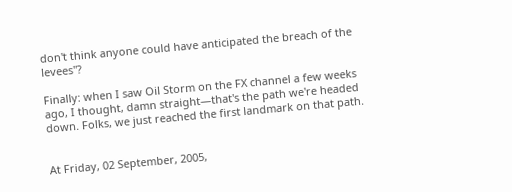don't think anyone could have anticipated the breach of the levees"?

Finally: when I saw Oil Storm on the FX channel a few weeks ago, I thought, damn straight—that's the path we're headed down. Folks, we just reached the first landmark on that path.


At Friday, 02 September, 2005,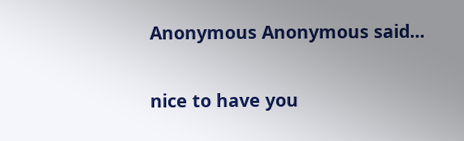Anonymous Anonymous said...

nice to have you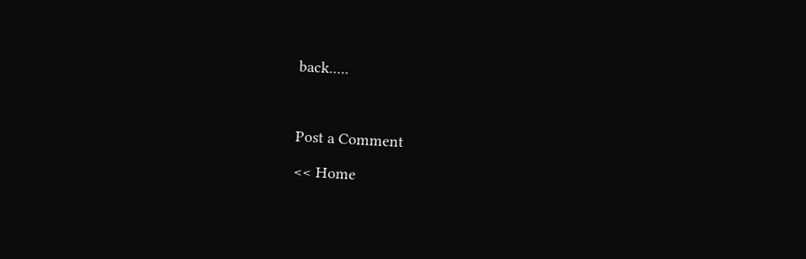back.....



Post a Comment

<< Home